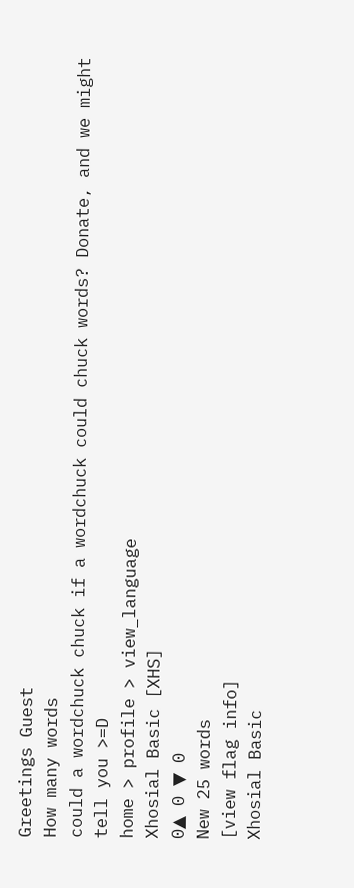Greetings Guest
How many words
could a wordchuck chuck if a wordchuck could chuck words? Donate, and we might tell you >=D
home > profile > view_language
Xhosial Basic [XHS]
0▲ 0 ▼ 0
New 25 words
[view flag info]
Xhosial Basic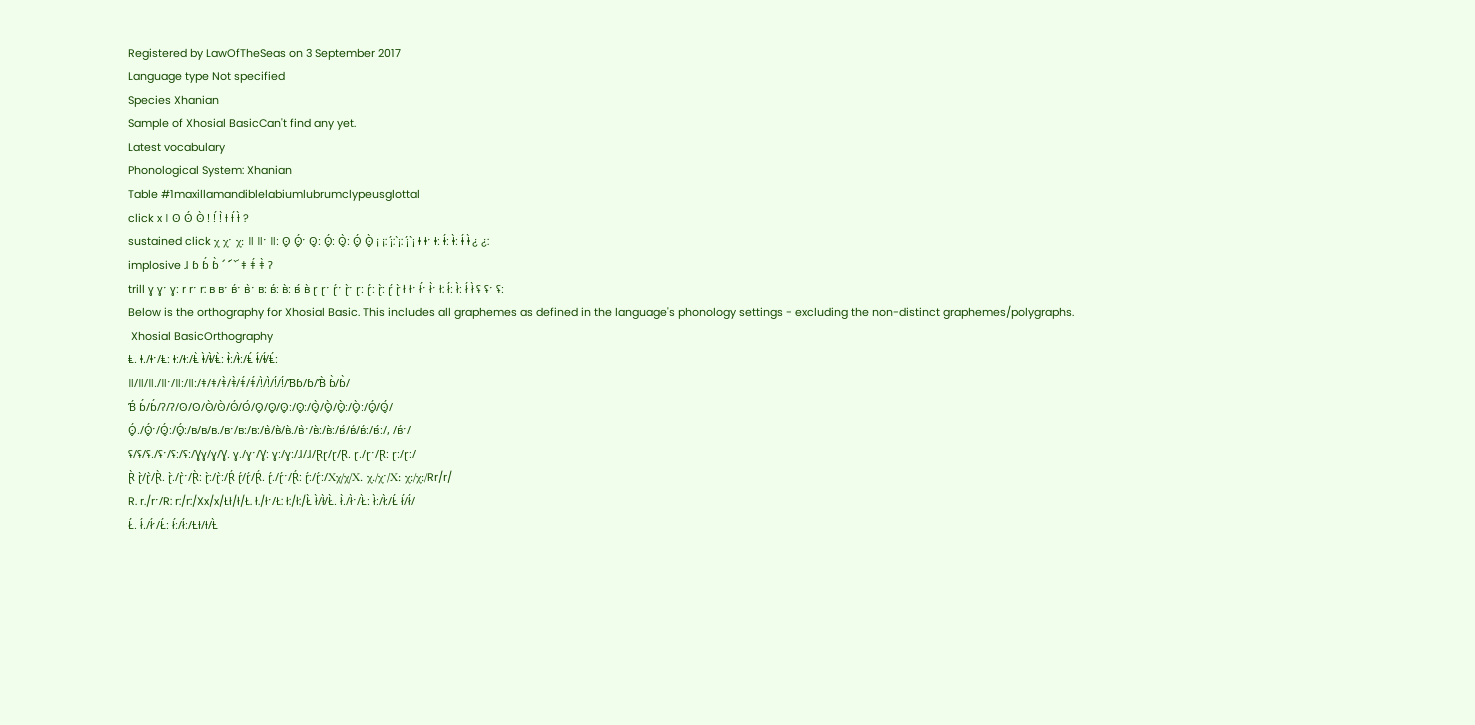Registered by LawOfTheSeas on 3 September 2017
Language type Not specified
Species Xhanian
Sample of Xhosial BasicCan't find any yet.
Latest vocabulary
Phonological System: Xhanian
Table #1maxillamandiblelabiumlubrumclypeusglottal
click x ǀ ʘ ʘ́ ʘ̀ ǃ ǃ́ ǃ̀ ƚ ƚ́ ƚ̀ ?
sustained click χ χˑ χ: ǁ ǁˑ ǁ: ʘ̬ ʘ̬́ˑ ʘ̬: ʘ̬́: ʘ̬̀: ʘ̬́ ʘ̬̀ ¡ ¡: ¡́: ¡̀: ¡́ ¡̀ ⱡ ⱡˑ ⱡ: ⱡ́: ⱡ̀: ⱡ́ ⱡ̀ ¿ ¿:
implosive ɺ ɓ ɓ́ ɓ̀ ՜ ՜́ ՜̀ ǂ ǂ́ ǂ̀ ʔ
trill ɣ ɣˑ ɣ: r rˑ r: ʙ ʙˑ ʙ́ˑ ʙ̀ˑ ʙ: ʙ́: ʙ̀: ʙ́ ʙ̀ ɽ ɽˑ ɽ́ˑ ɽ̀ˑ ɽ: ɽ́: ɽ̀: ɽ́ ɽ̀ ł łˑ ł́ˑ ł̀ˑ ł: ł́: ł̀: ł́ ł̀ ʢ ʢˑ ʢ:
Below is the orthography for Xhosial Basic. This includes all graphemes as defined in the language's phonology settings - excluding the non-distinct graphemes/polygraphs.
 Xhosial BasicOrthography
Ⱡ. ⱡ./ⱡˑ/Ⱡ: ⱡ:/ⱡ:/Ⱡ̀ ⱡ̀/ⱡ̀/Ⱡ̀: ⱡ̀:/ⱡ̀:/Ⱡ́ ⱡ́/ⱡ́/Ⱡ́:
ǁ/ǁ/ǁ./ǁˑ/ǁ:/ǁ:/ǂ/ǂ/ǂ̀/ǂ̀/ǂ́/ǂ́/ǃ̀/ǃ̀/ǃ́/ǃ́/Ɓɓ/ɓ/Ɓ̀ ɓ̀/ɓ̀/
Ɓ́ ɓ́/ɓ́/ʔ/ʔ/ʘ/ʘ/ʘ̀/ʘ̀/ʘ́/ʘ́/ʘ̬/ʘ̬/ʘ̬:/ʘ̬:/ʘ̬̀/ʘ̬̀/ʘ̬̀:/ʘ̬̀:/ʘ̬́/ʘ̬́/
ʘ̬́./ʘ̬́ˑ/ʘ̬́:/ʘ̬́:/ʙ/ʙ/ʙ./ʙˑ/ʙ:/ʙ:/ʙ̀/ʙ̀/ʙ̀./ʙ̀ˑ/ʙ̀:/ʙ̀:/ʙ́/ʙ́/ʙ́:/ʙ́:/, /ʙ́ˑ/
ʢ/ʢ/ʢ./ʢˑ/ʢ:/ʢ:/Ɣɣ/ɣ/Ɣ. ɣ./ɣˑ/Ɣ: ɣ:/ɣ:/ɺ/ɺ/Ɽɽ/ɽ/Ɽ. ɽ./ɽˑ/Ɽ: ɽ:/ɽ:/
Ɽ̀ ɽ̀/ɽ̀/Ɽ̀. ɽ̀./ɽ̀ˑ/Ɽ̀: ɽ̀:/ɽ̀:/Ɽ́ ɽ́/ɽ́/Ɽ́. ɽ́./ɽ́ˑ/Ɽ́: ɽ́:/ɽ́:/Χχ/χ/Χ. χ./χˑ/Χ: χ:/χ:/Rr/r/
R. r./rˑ/R: r:/r:/Xx/x/Łł/ł/Ł. ł./łˑ/Ł: ł:/ł:/Ł̀ ł̀/ł̀/Ł̀. ł̀./ł̀ˑ/Ł̀: ł̀:/ł̀:/Ł́ ł́/ł́/
Ł́. ł́./ł́ˑ/Ł́: ł́:/ł́:/Ƚƚ/ƚ/Ƚ̀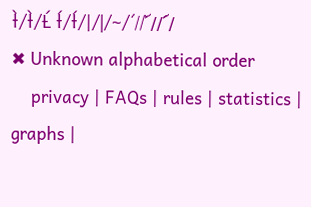ƚ̀/ƚ̀/Ƚ́ ƚ́/ƚ́/|/ǀ/~/՜//՜̀//՜́/
✖ Unknown alphabetical order
    privacy | FAQs | rules | statistics | graphs |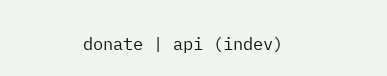donate | api (indev)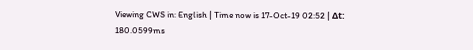Viewing CWS in: English | Time now is 17-Oct-19 02:52 | Δt: 180.0599ms